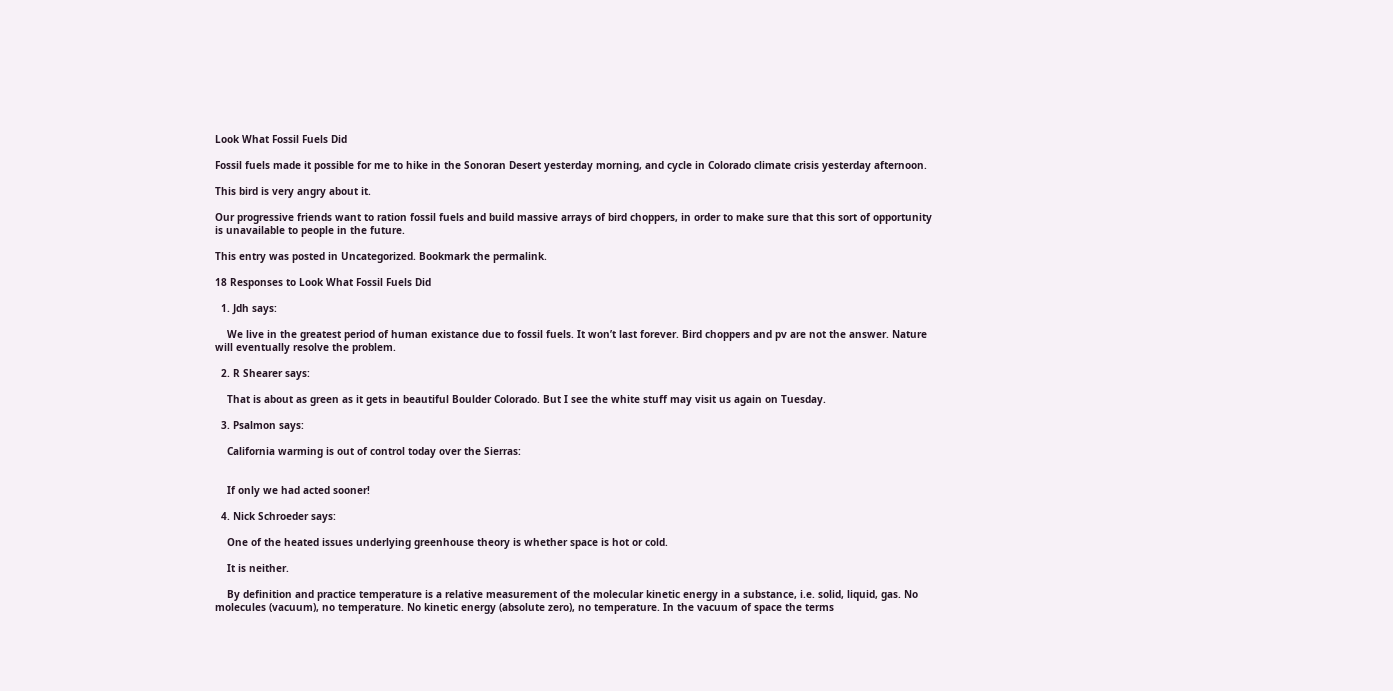Look What Fossil Fuels Did

Fossil fuels made it possible for me to hike in the Sonoran Desert yesterday morning, and cycle in Colorado climate crisis yesterday afternoon.

This bird is very angry about it.

Our progressive friends want to ration fossil fuels and build massive arrays of bird choppers, in order to make sure that this sort of opportunity is unavailable to people in the future.

This entry was posted in Uncategorized. Bookmark the permalink.

18 Responses to Look What Fossil Fuels Did

  1. Jdh says:

    We live in the greatest period of human existance due to fossil fuels. It won’t last forever. Bird choppers and pv are not the answer. Nature will eventually resolve the problem.

  2. R Shearer says:

    That is about as green as it gets in beautiful Boulder Colorado. But I see the white stuff may visit us again on Tuesday.

  3. Psalmon says:

    California warming is out of control today over the Sierras:


    If only we had acted sooner!

  4. Nick Schroeder says:

    One of the heated issues underlying greenhouse theory is whether space is hot or cold.

    It is neither.

    By definition and practice temperature is a relative measurement of the molecular kinetic energy in a substance, i.e. solid, liquid, gas. No molecules (vacuum), no temperature. No kinetic energy (absolute zero), no temperature. In the vacuum of space the terms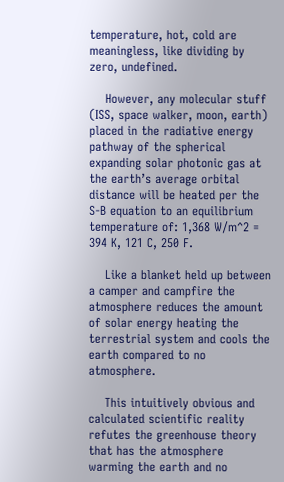temperature, hot, cold are meaningless, like dividing by zero, undefined.

    However, any molecular stuff (ISS, space walker, moon, earth) placed in the radiative energy pathway of the spherical expanding solar photonic gas at the earth’s average orbital distance will be heated per the S-B equation to an equilibrium temperature of: 1,368 W/m^2 = 394 K, 121 C, 250 F.

    Like a blanket held up between a camper and campfire the atmosphere reduces the amount of solar energy heating the terrestrial system and cools the earth compared to no atmosphere.

    This intuitively obvious and calculated scientific reality refutes the greenhouse theory that has the atmosphere warming the earth and no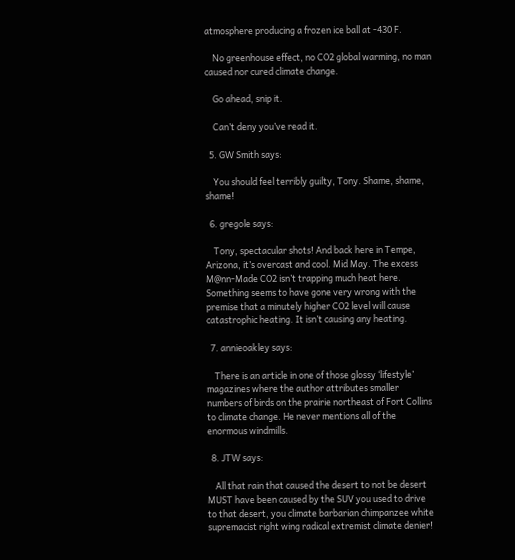atmosphere producing a frozen ice ball at -430 F.

    No greenhouse effect, no CO2 global warming, no man caused nor cured climate change.

    Go ahead, snip it.

    Can’t deny you’ve read it.

  5. GW Smith says:

    You should feel terribly guilty, Tony. Shame, shame, shame!

  6. gregole says:

    Tony, spectacular shots! And back here in Tempe, Arizona, it’s overcast and cool. Mid May. The excess M@nn-Made CO2 isn’t trapping much heat here. Something seems to have gone very wrong with the premise that a minutely higher CO2 level will cause catastrophic heating. It isn’t causing any heating.

  7. annieoakley says:

    There is an article in one of those glossy ‘lifestyle’ magazines where the author attributes smaller numbers of birds on the prairie northeast of Fort Collins to climate change. He never mentions all of the enormous windmills.

  8. JTW says:

    All that rain that caused the desert to not be desert MUST have been caused by the SUV you used to drive to that desert, you climate barbarian chimpanzee white supremacist right wing radical extremist climate denier!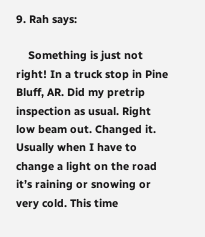9. Rah says:

    Something is just not right! In a truck stop in Pine Bluff, AR. Did my pretrip inspection as usual. Right low beam out. Changed it. Usually when I have to change a light on the road it’s raining or snowing or very cold. This time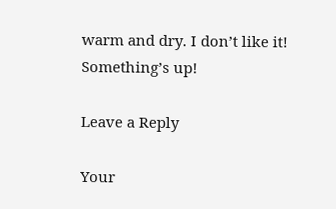warm and dry. I don’t like it! Something’s up!

Leave a Reply

Your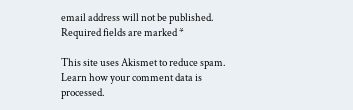email address will not be published. Required fields are marked *

This site uses Akismet to reduce spam. Learn how your comment data is processed.